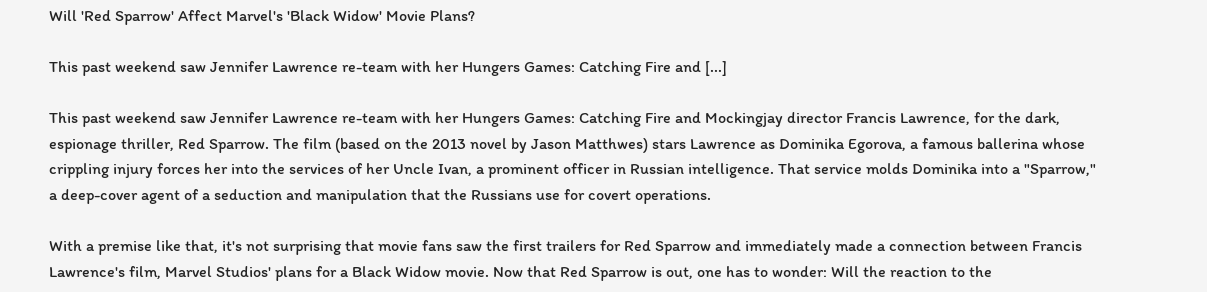Will 'Red Sparrow' Affect Marvel's 'Black Widow' Movie Plans?

This past weekend saw Jennifer Lawrence re-team with her Hungers Games: Catching Fire and [...]

This past weekend saw Jennifer Lawrence re-team with her Hungers Games: Catching Fire and Mockingjay director Francis Lawrence, for the dark, espionage thriller, Red Sparrow. The film (based on the 2013 novel by Jason Matthwes) stars Lawrence as Dominika Egorova, a famous ballerina whose crippling injury forces her into the services of her Uncle Ivan, a prominent officer in Russian intelligence. That service molds Dominika into a "Sparrow," a deep-cover agent of a seduction and manipulation that the Russians use for covert operations.

With a premise like that, it's not surprising that movie fans saw the first trailers for Red Sparrow and immediately made a connection between Francis Lawrence's film, Marvel Studios' plans for a Black Widow movie. Now that Red Sparrow is out, one has to wonder: Will the reaction to the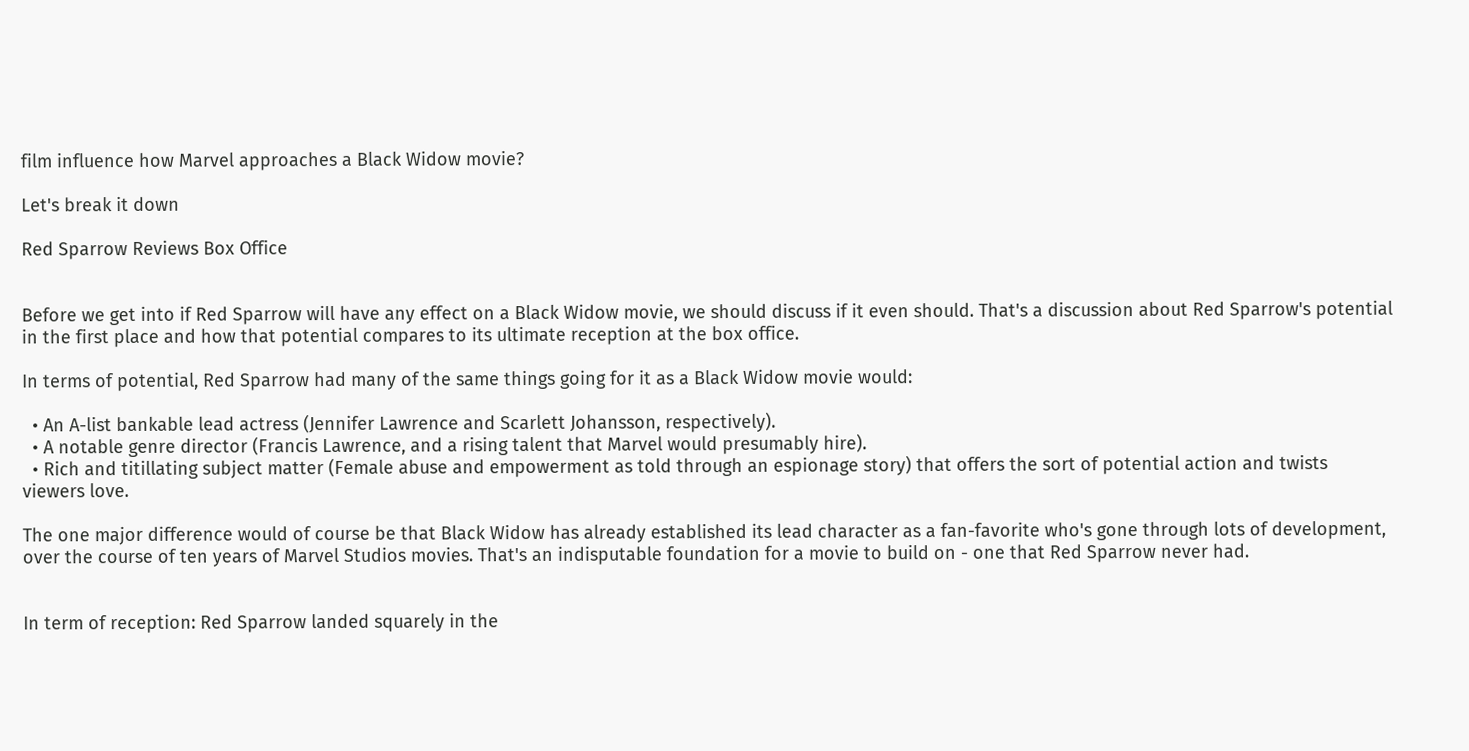film influence how Marvel approaches a Black Widow movie?

Let's break it down

Red Sparrow Reviews Box Office


Before we get into if Red Sparrow will have any effect on a Black Widow movie, we should discuss if it even should. That's a discussion about Red Sparrow's potential in the first place and how that potential compares to its ultimate reception at the box office.

In terms of potential, Red Sparrow had many of the same things going for it as a Black Widow movie would:

  • An A-list bankable lead actress (Jennifer Lawrence and Scarlett Johansson, respectively).
  • A notable genre director (Francis Lawrence, and a rising talent that Marvel would presumably hire).
  • Rich and titillating subject matter (Female abuse and empowerment as told through an espionage story) that offers the sort of potential action and twists viewers love.

The one major difference would of course be that Black Widow has already established its lead character as a fan-favorite who's gone through lots of development, over the course of ten years of Marvel Studios movies. That's an indisputable foundation for a movie to build on - one that Red Sparrow never had.


In term of reception: Red Sparrow landed squarely in the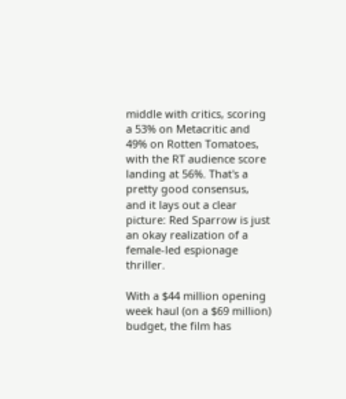middle with critics, scoring a 53% on Metacritic and 49% on Rotten Tomatoes, with the RT audience score landing at 56%. That's a pretty good consensus, and it lays out a clear picture: Red Sparrow is just an okay realization of a female-led espionage thriller.

With a $44 million opening week haul (on a $69 million) budget, the film has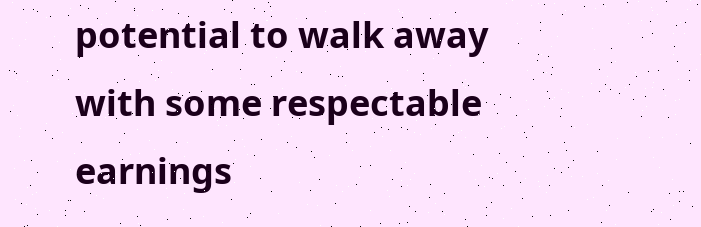potential to walk away with some respectable earnings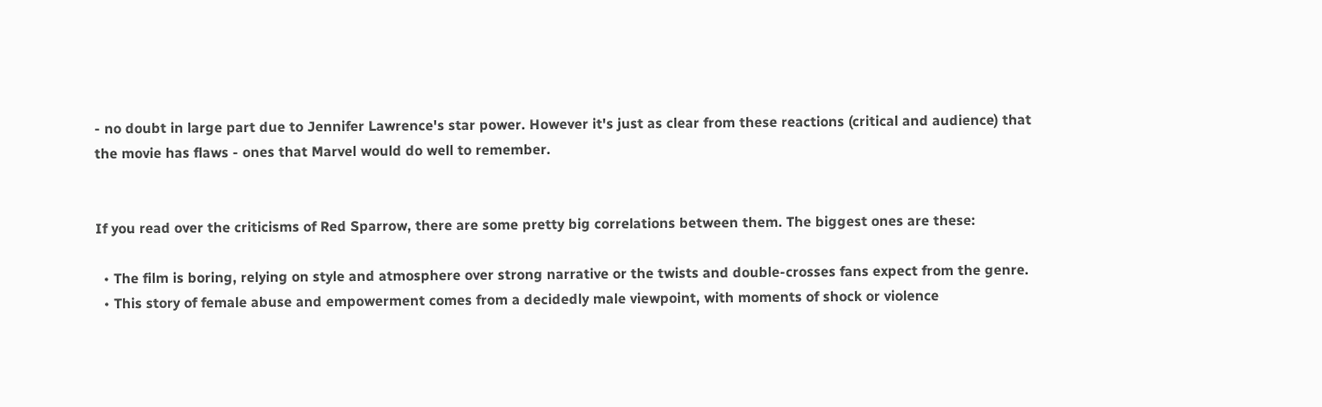- no doubt in large part due to Jennifer Lawrence's star power. However it's just as clear from these reactions (critical and audience) that the movie has flaws - ones that Marvel would do well to remember.


If you read over the criticisms of Red Sparrow, there are some pretty big correlations between them. The biggest ones are these:

  • The film is boring, relying on style and atmosphere over strong narrative or the twists and double-crosses fans expect from the genre.
  • This story of female abuse and empowerment comes from a decidedly male viewpoint, with moments of shock or violence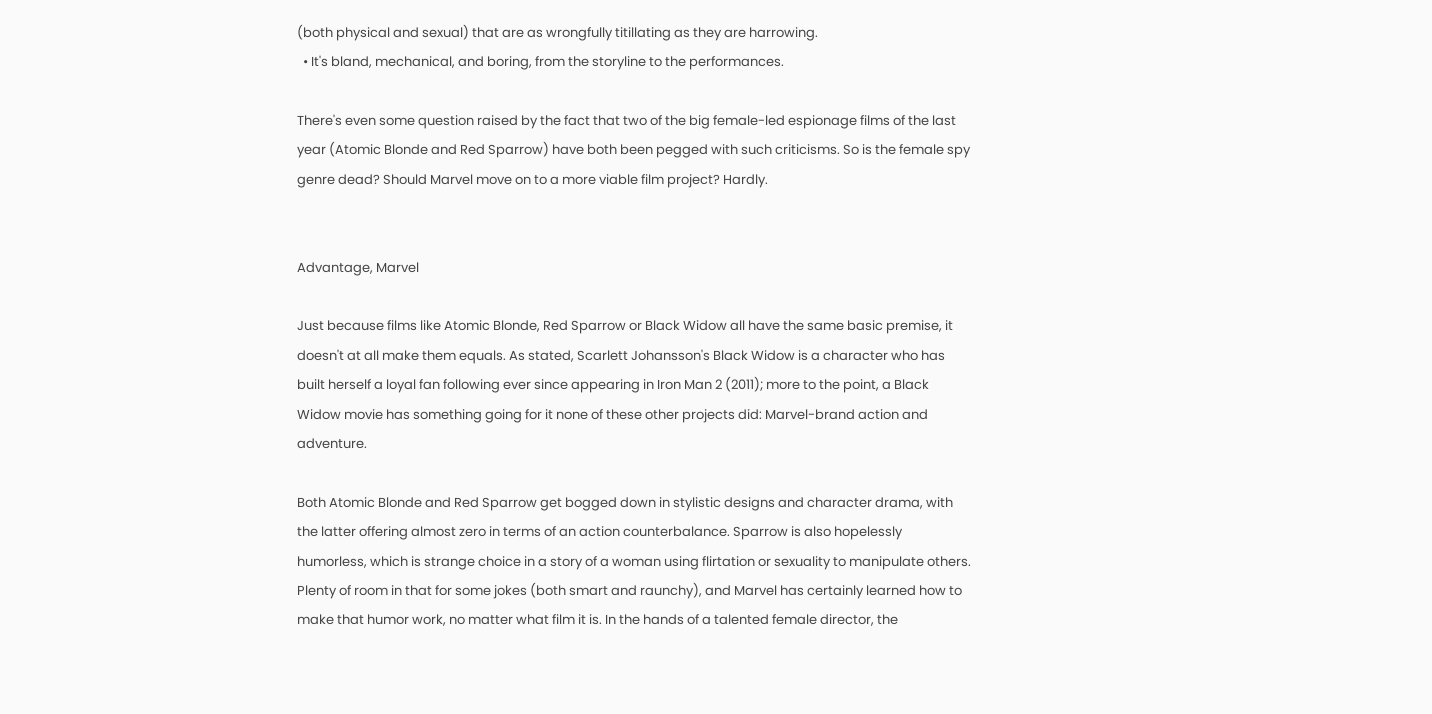(both physical and sexual) that are as wrongfully titillating as they are harrowing.
  • It's bland, mechanical, and boring, from the storyline to the performances.

There's even some question raised by the fact that two of the big female-led espionage films of the last year (Atomic Blonde and Red Sparrow) have both been pegged with such criticisms. So is the female spy genre dead? Should Marvel move on to a more viable film project? Hardly.


Advantage, Marvel

Just because films like Atomic Blonde, Red Sparrow or Black Widow all have the same basic premise, it doesn't at all make them equals. As stated, Scarlett Johansson's Black Widow is a character who has built herself a loyal fan following ever since appearing in Iron Man 2 (2011); more to the point, a Black Widow movie has something going for it none of these other projects did: Marvel-brand action and adventure.

Both Atomic Blonde and Red Sparrow get bogged down in stylistic designs and character drama, with the latter offering almost zero in terms of an action counterbalance. Sparrow is also hopelessly humorless, which is strange choice in a story of a woman using flirtation or sexuality to manipulate others. Plenty of room in that for some jokes (both smart and raunchy), and Marvel has certainly learned how to make that humor work, no matter what film it is. In the hands of a talented female director, the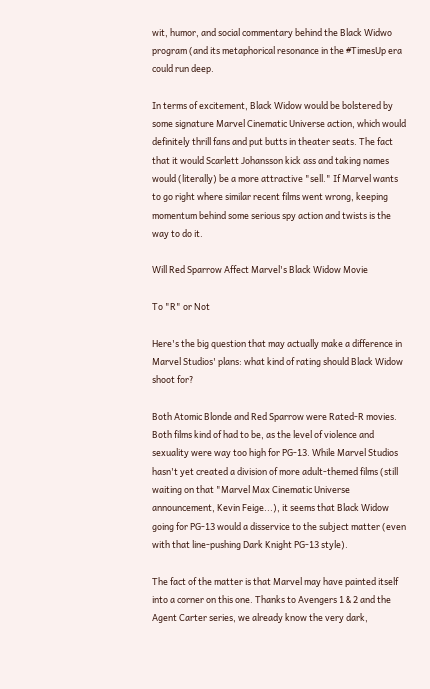wit, humor, and social commentary behind the Black Widwo program (and its metaphorical resonance in the #TimesUp era could run deep.

In terms of excitement, Black Widow would be bolstered by some signature Marvel Cinematic Universe action, which would definitely thrill fans and put butts in theater seats. The fact that it would Scarlett Johansson kick ass and taking names would (literally) be a more attractive "sell." If Marvel wants to go right where similar recent films went wrong, keeping momentum behind some serious spy action and twists is the way to do it.

Will Red Sparrow Affect Marvel's Black Widow Movie

To "R" or Not

Here's the big question that may actually make a difference in Marvel Studios' plans: what kind of rating should Black Widow shoot for?

Both Atomic Blonde and Red Sparrow were Rated-R movies. Both films kind of had to be, as the level of violence and sexuality were way too high for PG-13. While Marvel Studios hasn't yet created a division of more adult-themed films (still waiting on that "Marvel Max Cinematic Universe announcement, Kevin Feige...), it seems that Black Widow going for PG-13 would a disservice to the subject matter (even with that line-pushing Dark Knight PG-13 style).

The fact of the matter is that Marvel may have painted itself into a corner on this one. Thanks to Avengers 1 & 2 and the Agent Carter series, we already know the very dark,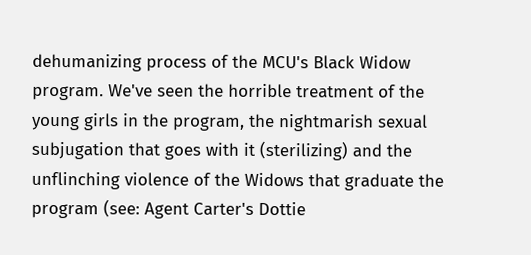dehumanizing process of the MCU's Black Widow program. We've seen the horrible treatment of the young girls in the program, the nightmarish sexual subjugation that goes with it (sterilizing) and the unflinching violence of the Widows that graduate the program (see: Agent Carter's Dottie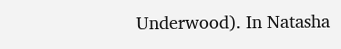Underwood). In Natasha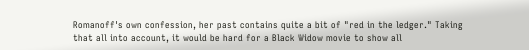Romanoff's own confession, her past contains quite a bit of "red in the ledger." Taking that all into account, it would be hard for a Black Widow movie to show all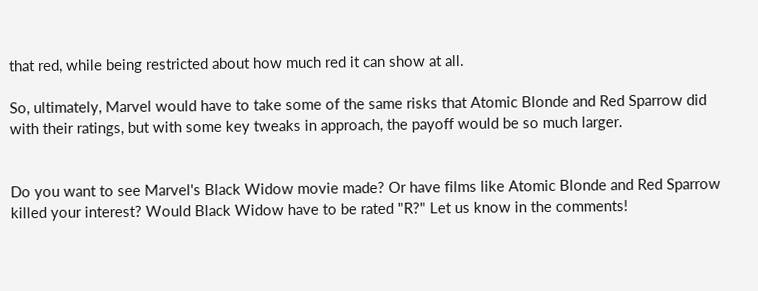that red, while being restricted about how much red it can show at all.

So, ultimately, Marvel would have to take some of the same risks that Atomic Blonde and Red Sparrow did with their ratings, but with some key tweaks in approach, the payoff would be so much larger.


Do you want to see Marvel's Black Widow movie made? Or have films like Atomic Blonde and Red Sparrow killed your interest? Would Black Widow have to be rated "R?" Let us know in the comments!